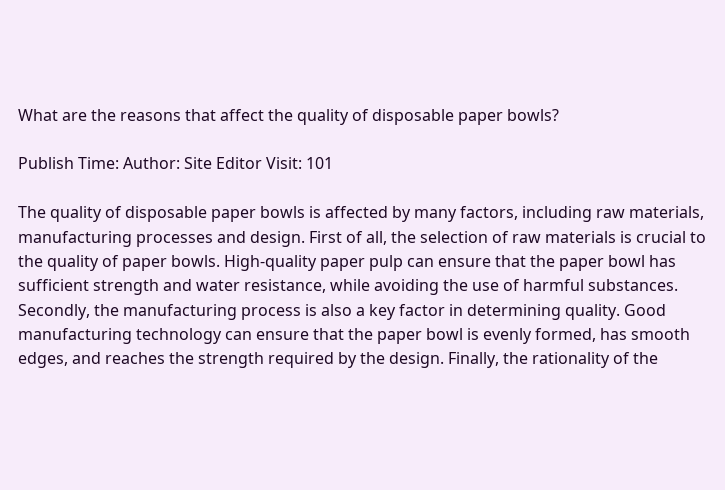What are the reasons that affect the quality of disposable paper bowls?

Publish Time: Author: Site Editor Visit: 101

The quality of disposable paper bowls is affected by many factors, including raw materials, manufacturing processes and design. First of all, the selection of raw materials is crucial to the quality of paper bowls. High-quality paper pulp can ensure that the paper bowl has sufficient strength and water resistance, while avoiding the use of harmful substances. Secondly, the manufacturing process is also a key factor in determining quality. Good manufacturing technology can ensure that the paper bowl is evenly formed, has smooth edges, and reaches the strength required by the design. Finally, the rationality of the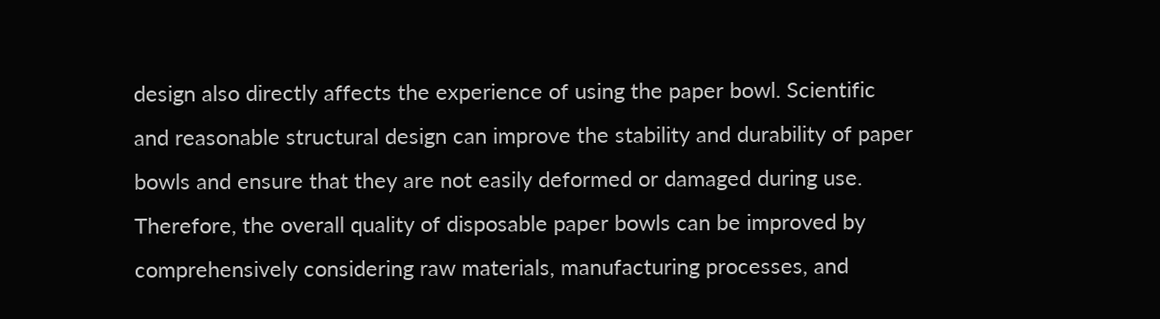design also directly affects the experience of using the paper bowl. Scientific and reasonable structural design can improve the stability and durability of paper bowls and ensure that they are not easily deformed or damaged during use. Therefore, the overall quality of disposable paper bowls can be improved by comprehensively considering raw materials, manufacturing processes, and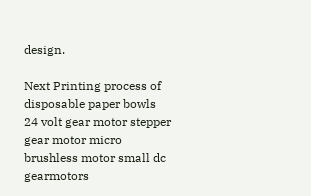design.

Next Printing process of disposable paper bowls
24 volt gear motor stepper gear motor micro brushless motor small dc gearmotors